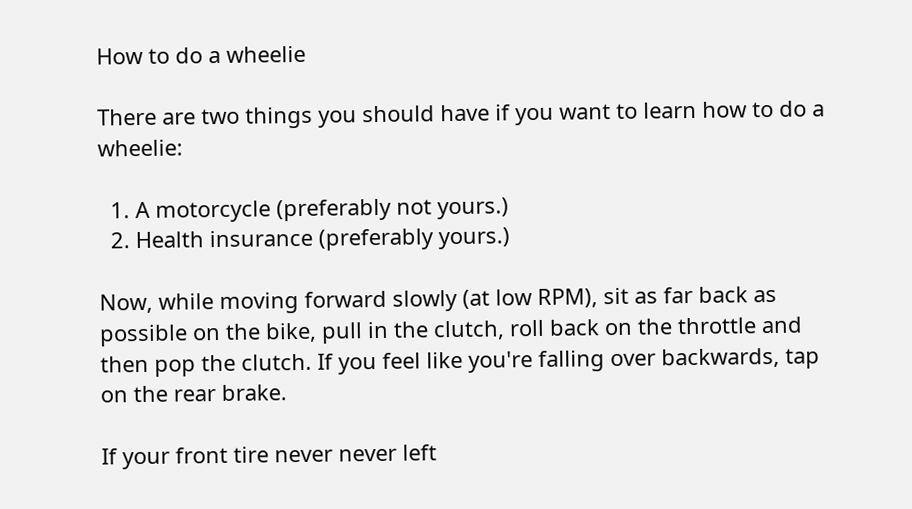How to do a wheelie

There are two things you should have if you want to learn how to do a wheelie:

  1. A motorcycle (preferably not yours.)
  2. Health insurance (preferably yours.)

Now, while moving forward slowly (at low RPM), sit as far back as possible on the bike, pull in the clutch, roll back on the throttle and then pop the clutch. If you feel like you're falling over backwards, tap on the rear brake.

If your front tire never never left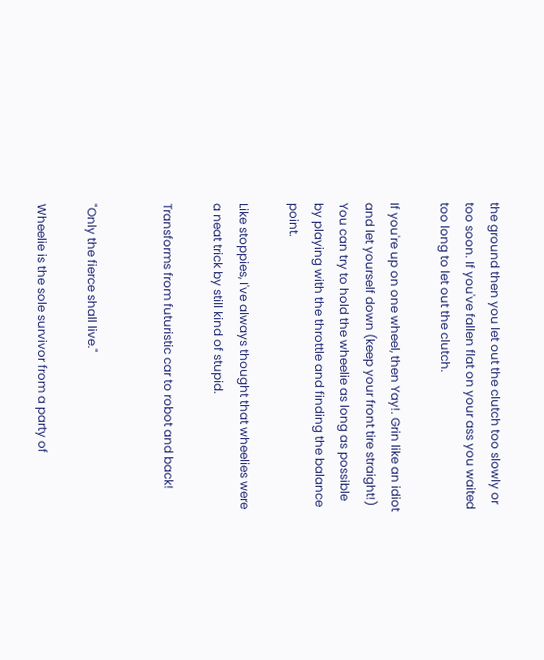the ground then you let out the clutch too slowly or too soon. If you've fallen flat on your ass you waited too long to let out the clutch.

If you're up on one wheel, then Yay!. Grin like an idiot and let yourself down (keep your front tire straight!) You can try to hold the wheelie as long as possible by playing with the throttle and finding the balance point.

Like stoppies, I've always thought that wheelies were a neat trick by still kind of stupid.

Transforms from futuristic car to robot and back!


"Only the fierce shall live."

Wheelie is the sole survivor from a party of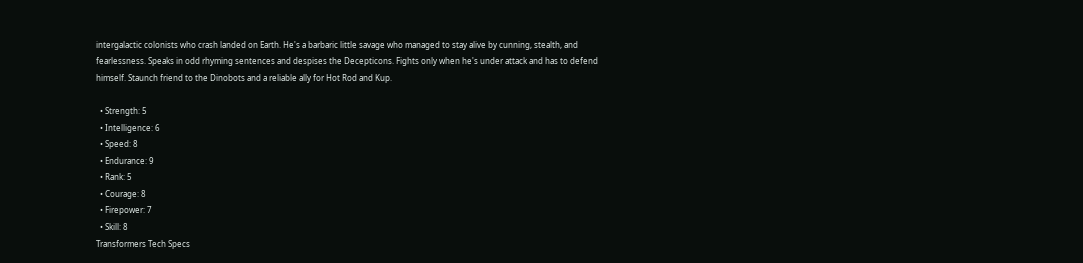intergalactic colonists who crash landed on Earth. He's a barbaric little savage who managed to stay alive by cunning, stealth, and fearlessness. Speaks in odd rhyming sentences and despises the Decepticons. Fights only when he's under attack and has to defend himself. Staunch friend to the Dinobots and a reliable ally for Hot Rod and Kup.

  • Strength: 5
  • Intelligence: 6
  • Speed: 8
  • Endurance: 9
  • Rank: 5
  • Courage: 8
  • Firepower: 7
  • Skill: 8
Transformers Tech Specs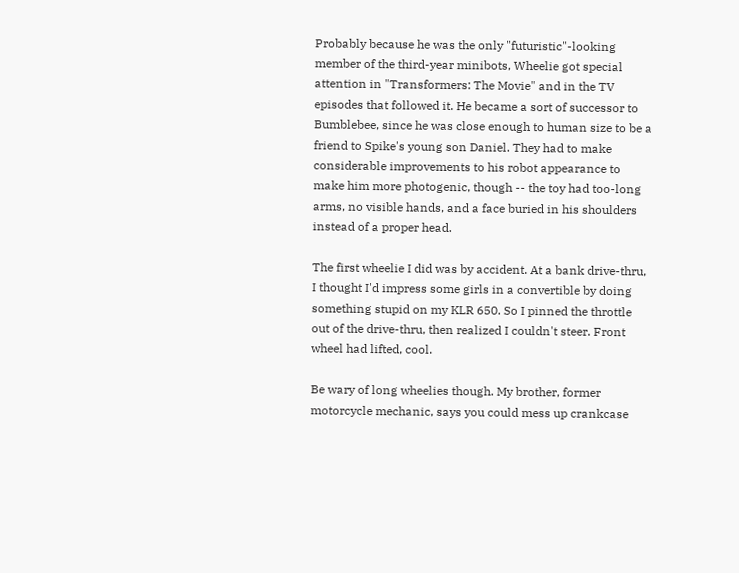Probably because he was the only "futuristic"-looking member of the third-year minibots, Wheelie got special attention in "Transformers: The Movie" and in the TV episodes that followed it. He became a sort of successor to Bumblebee, since he was close enough to human size to be a friend to Spike's young son Daniel. They had to make considerable improvements to his robot appearance to make him more photogenic, though -- the toy had too-long arms, no visible hands, and a face buried in his shoulders instead of a proper head.

The first wheelie I did was by accident. At a bank drive-thru, I thought I'd impress some girls in a convertible by doing something stupid on my KLR 650. So I pinned the throttle out of the drive-thru, then realized I couldn't steer. Front wheel had lifted, cool.

Be wary of long wheelies though. My brother, former motorcycle mechanic, says you could mess up crankcase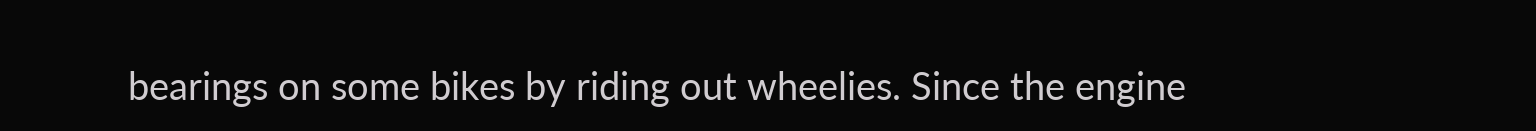bearings on some bikes by riding out wheelies. Since the engine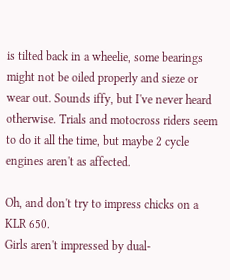is tilted back in a wheelie, some bearings might not be oiled properly and sieze or wear out. Sounds iffy, but I've never heard otherwise. Trials and motocross riders seem to do it all the time, but maybe 2 cycle engines aren't as affected.

Oh, and don't try to impress chicks on a KLR 650.
Girls aren't impressed by dual-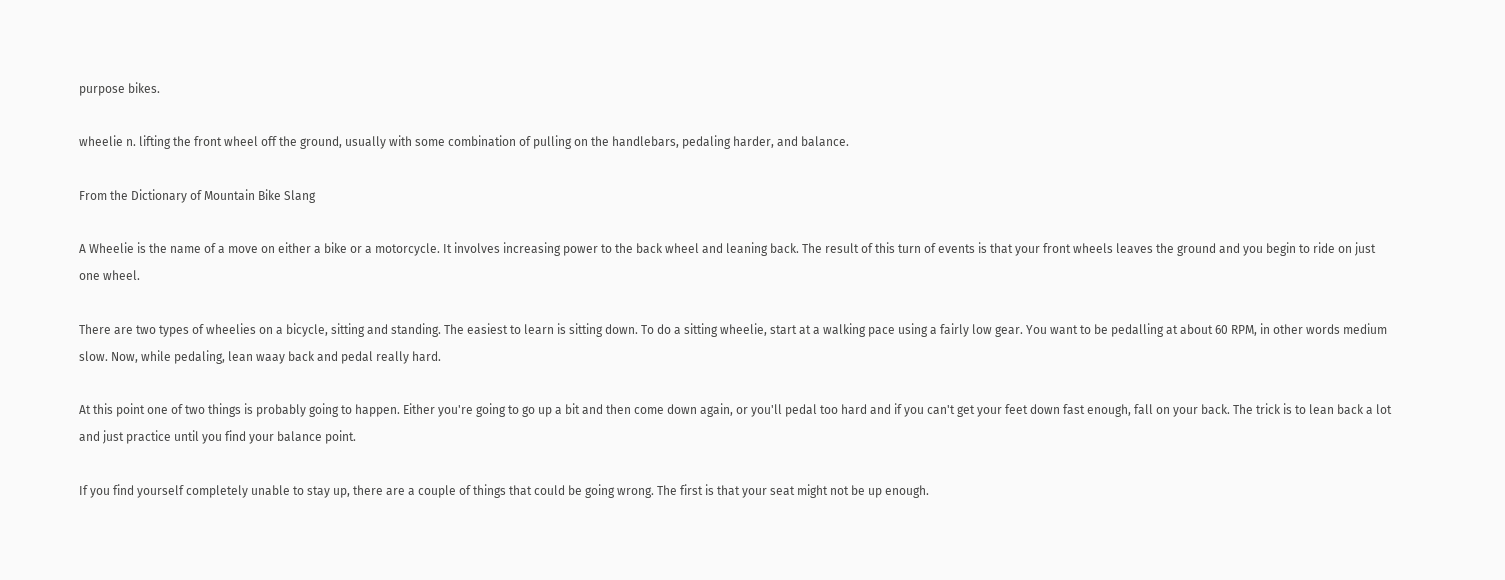purpose bikes.

wheelie n. lifting the front wheel off the ground, usually with some combination of pulling on the handlebars, pedaling harder, and balance.

From the Dictionary of Mountain Bike Slang

A Wheelie is the name of a move on either a bike or a motorcycle. It involves increasing power to the back wheel and leaning back. The result of this turn of events is that your front wheels leaves the ground and you begin to ride on just one wheel.

There are two types of wheelies on a bicycle, sitting and standing. The easiest to learn is sitting down. To do a sitting wheelie, start at a walking pace using a fairly low gear. You want to be pedalling at about 60 RPM, in other words medium slow. Now, while pedaling, lean waay back and pedal really hard.

At this point one of two things is probably going to happen. Either you're going to go up a bit and then come down again, or you'll pedal too hard and if you can't get your feet down fast enough, fall on your back. The trick is to lean back a lot and just practice until you find your balance point.

If you find yourself completely unable to stay up, there are a couple of things that could be going wrong. The first is that your seat might not be up enough.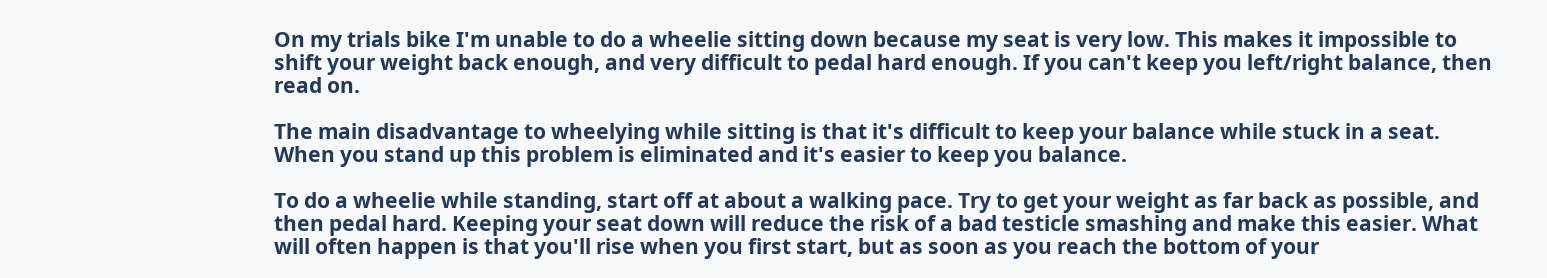On my trials bike I'm unable to do a wheelie sitting down because my seat is very low. This makes it impossible to shift your weight back enough, and very difficult to pedal hard enough. If you can't keep you left/right balance, then read on.

The main disadvantage to wheelying while sitting is that it's difficult to keep your balance while stuck in a seat. When you stand up this problem is eliminated and it's easier to keep you balance.

To do a wheelie while standing, start off at about a walking pace. Try to get your weight as far back as possible, and then pedal hard. Keeping your seat down will reduce the risk of a bad testicle smashing and make this easier. What will often happen is that you'll rise when you first start, but as soon as you reach the bottom of your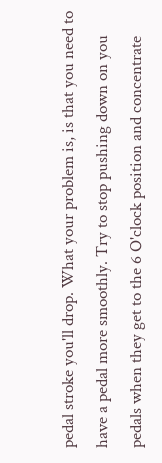pedal stroke you'll drop. What your problem is, is that you need to have a pedal more smoothly. Try to stop pushing down on you pedals when they get to the 6 O'clock position and concentrate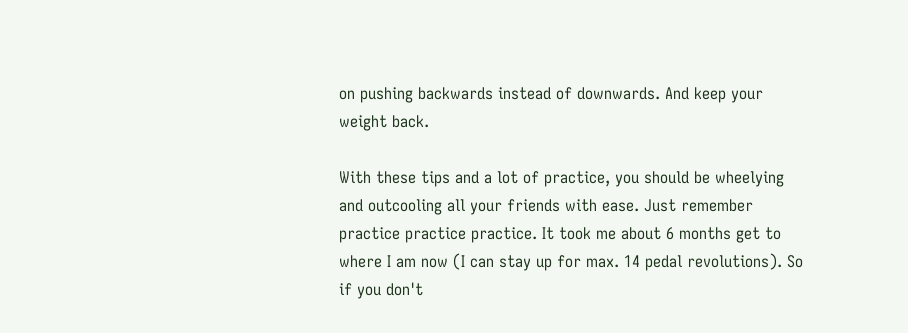on pushing backwards instead of downwards. And keep your weight back.

With these tips and a lot of practice, you should be wheelying and outcooling all your friends with ease. Just remember practice practice practice. It took me about 6 months get to where I am now (I can stay up for max. 14 pedal revolutions). So if you don't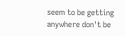seem to be getting anywhere don't be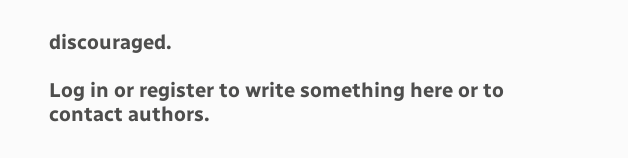discouraged.

Log in or register to write something here or to contact authors.